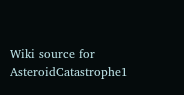Wiki source for AsteroidCatastrophe1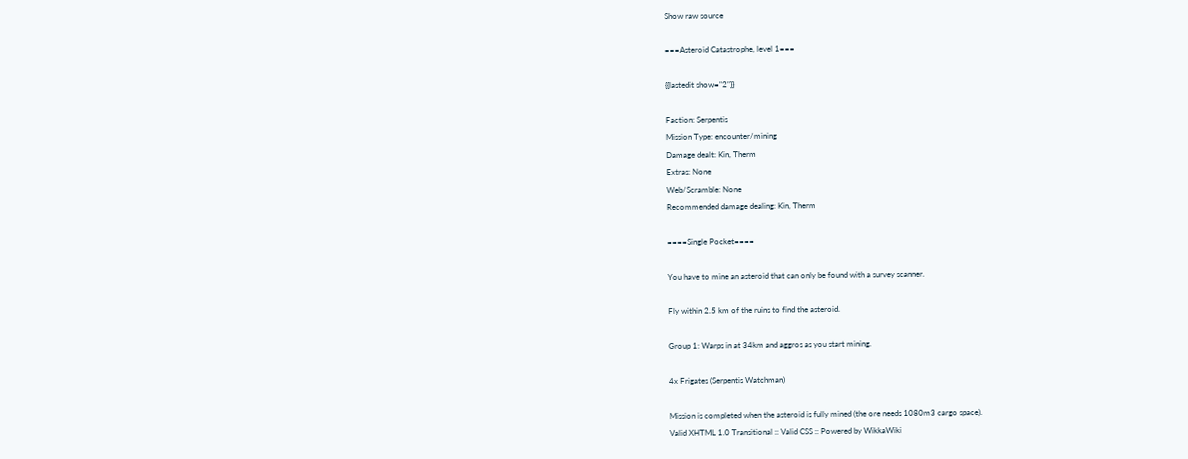Show raw source

===Asteroid Catastrophe, level 1===

{{lastedit show="2"}}

Faction: Serpentis
Mission Type: encounter/mining
Damage dealt: Kin, Therm
Extras: None
Web/Scramble: None
Recommended damage dealing: Kin, Therm

====Single Pocket====

You have to mine an asteroid that can only be found with a survey scanner.

Fly within 2.5 km of the ruins to find the asteroid.

Group 1: Warps in at 34km and aggros as you start mining.

4x Frigates (Serpentis Watchman)

Mission is completed when the asteroid is fully mined (the ore needs 1080m3 cargo space).
Valid XHTML 1.0 Transitional :: Valid CSS :: Powered by WikkaWiki